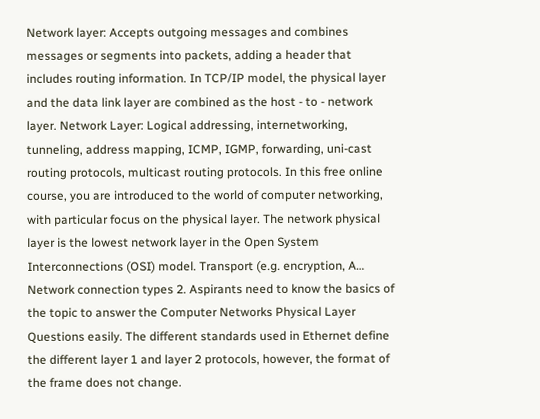Network layer: Accepts outgoing messages and combines messages or segments into packets, adding a header that includes routing information. In TCP/IP model, the physical layer and the data link layer are combined as the host - to - network layer. Network Layer: Logical addressing, internetworking, tunneling, address mapping, ICMP, IGMP, forwarding, uni-cast routing protocols, multicast routing protocols. In this free online course, you are introduced to the world of computer networking, with particular focus on the physical layer. The network physical layer is the lowest network layer in the Open System Interconnections (OSI) model. Transport (e.g. encryption, A… Network connection types 2. Aspirants need to know the basics of the topic to answer the Computer Networks Physical Layer Questions easily. The different standards used in Ethernet define the different layer 1 and layer 2 protocols, however, the format of the frame does not change.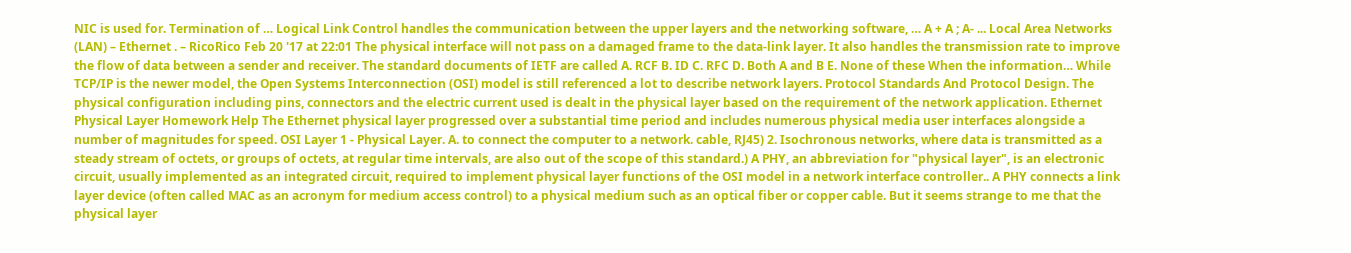NIC is used for. Termination of … Logical Link Control handles the communication between the upper layers and the networking software, … A + A ; A- ... Local Area Networks (LAN) – Ethernet . – RicoRico Feb 20 '17 at 22:01 The physical interface will not pass on a damaged frame to the data-link layer. It also handles the transmission rate to improve the flow of data between a sender and receiver. The standard documents of IETF are called A. RCF B. ID C. RFC D. Both A and B E. None of these When the information… While TCP/IP is the newer model, the Open Systems Interconnection (OSI) model is still referenced a lot to describe network layers. Protocol Standards And Protocol Design. The physical configuration including pins, connectors and the electric current used is dealt in the physical layer based on the requirement of the network application. Ethernet Physical Layer Homework Help The Ethernet physical layer progressed over a substantial time period and includes numerous physical media user interfaces alongside a number of magnitudes for speed. OSI Layer 1 - Physical Layer. A. to connect the computer to a network. cable, RJ45) 2. Isochronous networks, where data is transmitted as a steady stream of octets, or groups of octets, at regular time intervals, are also out of the scope of this standard.) A PHY, an abbreviation for "physical layer", is an electronic circuit, usually implemented as an integrated circuit, required to implement physical layer functions of the OSI model in a network interface controller.. A PHY connects a link layer device (often called MAC as an acronym for medium access control) to a physical medium such as an optical fiber or copper cable. But it seems strange to me that the physical layer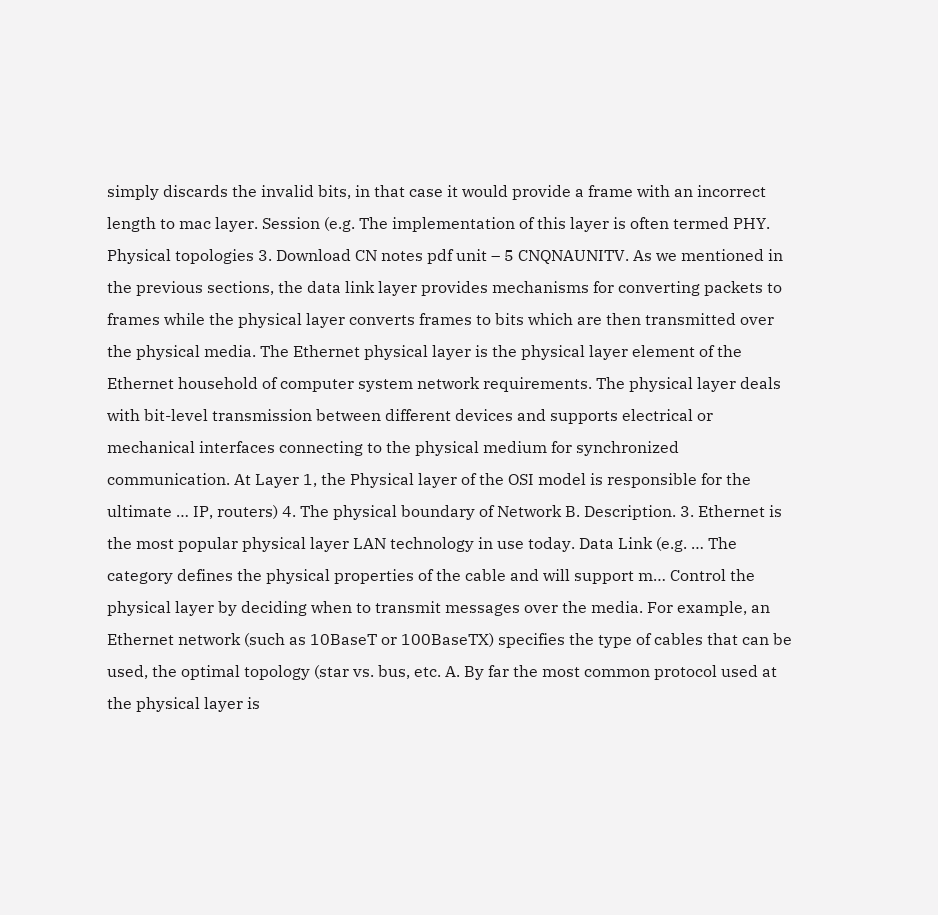simply discards the invalid bits, in that case it would provide a frame with an incorrect length to mac layer. Session (e.g. The implementation of this layer is often termed PHY. Physical topologies 3. Download CN notes pdf unit – 5 CNQNAUNITV. As we mentioned in the previous sections, the data link layer provides mechanisms for converting packets to frames while the physical layer converts frames to bits which are then transmitted over the physical media. The Ethernet physical layer is the physical layer element of the Ethernet household of computer system network requirements. The physical layer deals with bit-level transmission between different devices and supports electrical or mechanical interfaces connecting to the physical medium for synchronized communication. At Layer 1, the Physical layer of the OSI model is responsible for the ultimate … IP, routers) 4. The physical boundary of Network B. Description. 3. Ethernet is the most popular physical layer LAN technology in use today. Data Link (e.g. … The category defines the physical properties of the cable and will support m… Control the physical layer by deciding when to transmit messages over the media. For example, an Ethernet network (such as 10BaseT or 100BaseTX) specifies the type of cables that can be used, the optimal topology (star vs. bus, etc. A. By far the most common protocol used at the physical layer is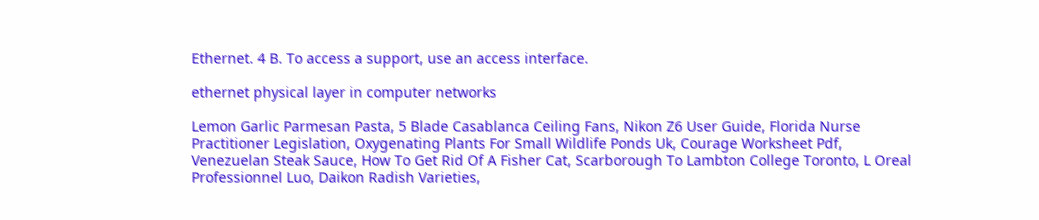Ethernet. 4 B. To access a support, use an access interface.

ethernet physical layer in computer networks

Lemon Garlic Parmesan Pasta, 5 Blade Casablanca Ceiling Fans, Nikon Z6 User Guide, Florida Nurse Practitioner Legislation, Oxygenating Plants For Small Wildlife Ponds Uk, Courage Worksheet Pdf, Venezuelan Steak Sauce, How To Get Rid Of A Fisher Cat, Scarborough To Lambton College Toronto, L Oreal Professionnel Luo, Daikon Radish Varieties,